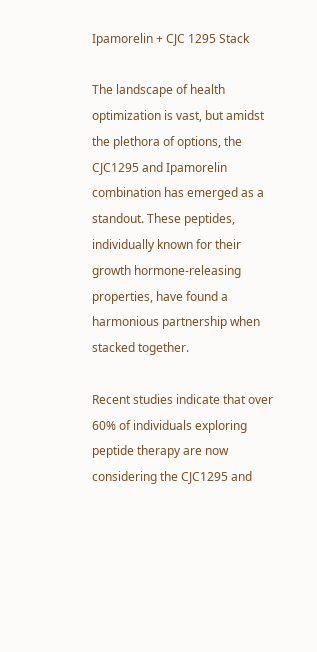Ipamorelin + CJC 1295 Stack

The landscape of health optimization is vast, but amidst the plethora of options, the CJC1295 and Ipamorelin combination has emerged as a standout. These peptides, individually known for their growth hormone-releasing properties, have found a harmonious partnership when stacked together.

Recent studies indicate that over 60% of individuals exploring peptide therapy are now considering the CJC1295 and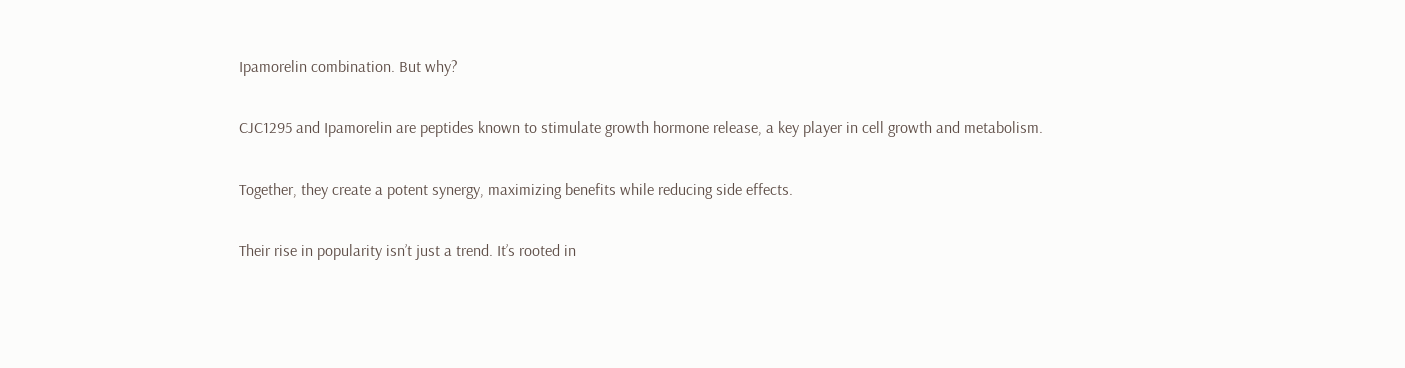Ipamorelin combination. But why?

CJC1295 and Ipamorelin are peptides known to stimulate growth hormone release, a key player in cell growth and metabolism.

Together, they create a potent synergy, maximizing benefits while reducing side effects.

Their rise in popularity isn’t just a trend. It’s rooted in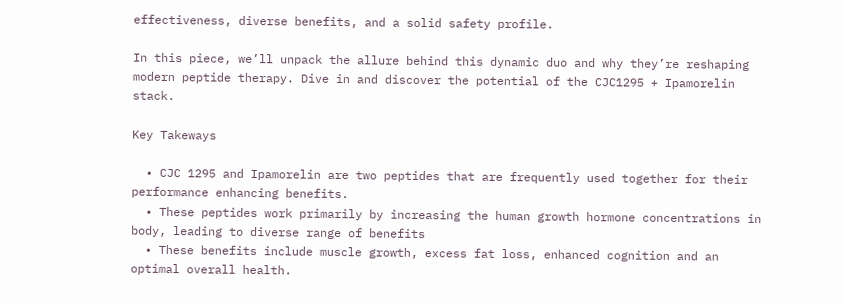effectiveness, diverse benefits, and a solid safety profile.

In this piece, we’ll unpack the allure behind this dynamic duo and why they’re reshaping modern peptide therapy. Dive in and discover the potential of the CJC1295 + Ipamorelin stack.

Key Takeways

  • CJC 1295 and Ipamorelin are two peptides that are frequently used together for their performance enhancing benefits.
  • These peptides work primarily by increasing the human growth hormone concentrations in body, leading to diverse range of benefits
  • These benefits include muscle growth, excess fat loss, enhanced cognition and an optimal overall health.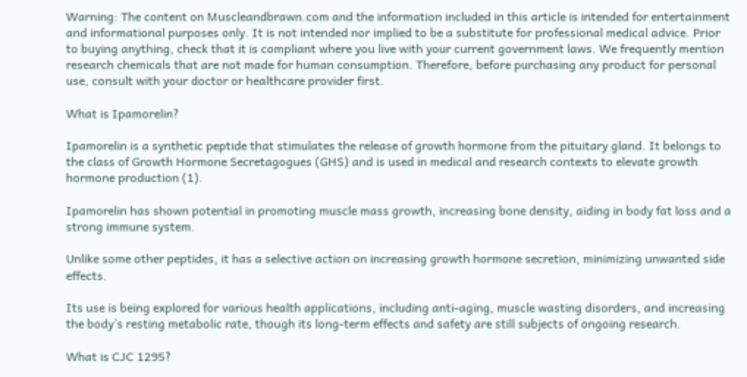Warning: The content on Muscleandbrawn.com and the information included in this article is intended for entertainment and informational purposes only. It is not intended nor implied to be a substitute for professional medical advice. Prior to buying anything, check that it is compliant where you live with your current government laws. We frequently mention research chemicals that are not made for human consumption. Therefore, before purchasing any product for personal use, consult with your doctor or healthcare provider first.

What is Ipamorelin?

Ipamorelin is a synthetic peptide that stimulates the release of growth hormone from the pituitary gland. It belongs to the class of Growth Hormone Secretagogues (GHS) and is used in medical and research contexts to elevate growth hormone production (1).

Ipamorelin has shown potential in promoting muscle mass growth, increasing bone density, aiding in body fat loss and a strong immune system.

Unlike some other peptides, it has a selective action on increasing growth hormone secretion, minimizing unwanted side effects.

Its use is being explored for various health applications, including anti-aging, muscle wasting disorders, and increasing the body’s resting metabolic rate, though its long-term effects and safety are still subjects of ongoing research.

What is CJC 1295?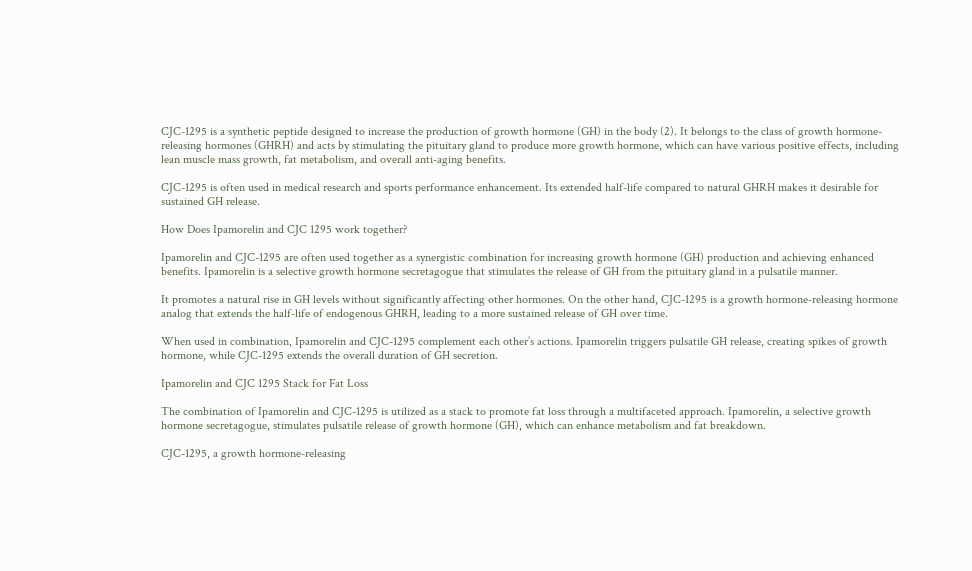CJC-1295 is a synthetic peptide designed to increase the production of growth hormone (GH) in the body (2). It belongs to the class of growth hormone-releasing hormones (GHRH) and acts by stimulating the pituitary gland to produce more growth hormone, which can have various positive effects, including lean muscle mass growth, fat metabolism, and overall anti-aging benefits.

CJC-1295 is often used in medical research and sports performance enhancement. Its extended half-life compared to natural GHRH makes it desirable for sustained GH release.

How Does Ipamorelin and CJC 1295 work together?

Ipamorelin and CJC-1295 are often used together as a synergistic combination for increasing growth hormone (GH) production and achieving enhanced benefits. Ipamorelin is a selective growth hormone secretagogue that stimulates the release of GH from the pituitary gland in a pulsatile manner.

It promotes a natural rise in GH levels without significantly affecting other hormones. On the other hand, CJC-1295 is a growth hormone-releasing hormone analog that extends the half-life of endogenous GHRH, leading to a more sustained release of GH over time.

When used in combination, Ipamorelin and CJC-1295 complement each other’s actions. Ipamorelin triggers pulsatile GH release, creating spikes of growth hormone, while CJC-1295 extends the overall duration of GH secretion.

Ipamorelin and CJC 1295 Stack for Fat Loss

The combination of Ipamorelin and CJC-1295 is utilized as a stack to promote fat loss through a multifaceted approach. Ipamorelin, a selective growth hormone secretagogue, stimulates pulsatile release of growth hormone (GH), which can enhance metabolism and fat breakdown.

CJC-1295, a growth hormone-releasing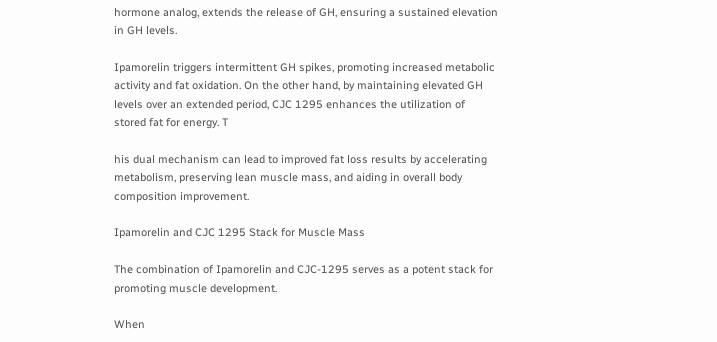hormone analog, extends the release of GH, ensuring a sustained elevation in GH levels.

Ipamorelin triggers intermittent GH spikes, promoting increased metabolic activity and fat oxidation. On the other hand, by maintaining elevated GH levels over an extended period, CJC 1295 enhances the utilization of stored fat for energy. T

his dual mechanism can lead to improved fat loss results by accelerating metabolism, preserving lean muscle mass, and aiding in overall body composition improvement.

Ipamorelin and CJC 1295 Stack for Muscle Mass

The combination of Ipamorelin and CJC-1295 serves as a potent stack for promoting muscle development.

When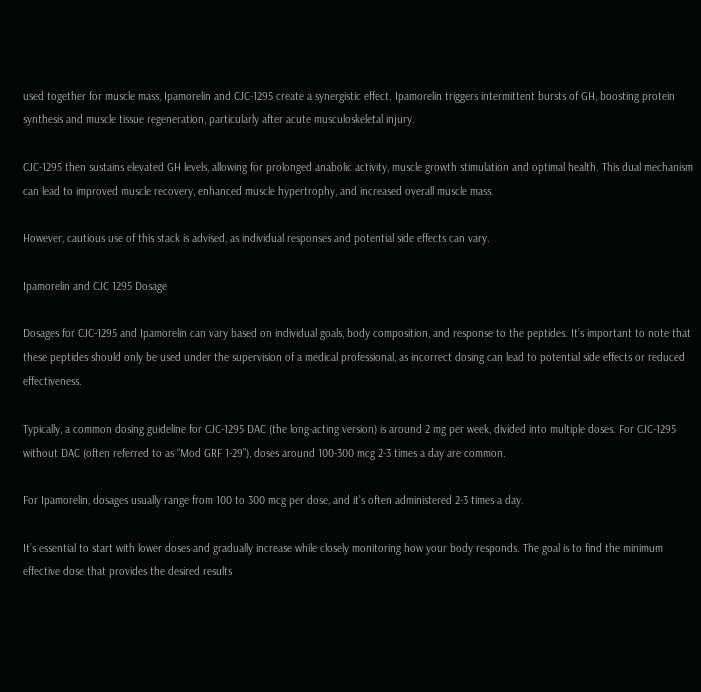used together for muscle mass, Ipamorelin and CJC-1295 create a synergistic effect. Ipamorelin triggers intermittent bursts of GH, boosting protein synthesis and muscle tissue regeneration, particularly after acute musculoskeletal injury.

CJC-1295 then sustains elevated GH levels, allowing for prolonged anabolic activity, muscle growth stimulation and optimal health. This dual mechanism can lead to improved muscle recovery, enhanced muscle hypertrophy, and increased overall muscle mass.

However, cautious use of this stack is advised, as individual responses and potential side effects can vary.

Ipamorelin and CJC 1295 Dosage

Dosages for CJC-1295 and Ipamorelin can vary based on individual goals, body composition, and response to the peptides. It’s important to note that these peptides should only be used under the supervision of a medical professional, as incorrect dosing can lead to potential side effects or reduced effectiveness.

Typically, a common dosing guideline for CJC-1295 DAC (the long-acting version) is around 2 mg per week, divided into multiple doses. For CJC-1295 without DAC (often referred to as “Mod GRF 1-29”), doses around 100-300 mcg 2-3 times a day are common.

For Ipamorelin, dosages usually range from 100 to 300 mcg per dose, and it’s often administered 2-3 times a day.

It’s essential to start with lower doses and gradually increase while closely monitoring how your body responds. The goal is to find the minimum effective dose that provides the desired results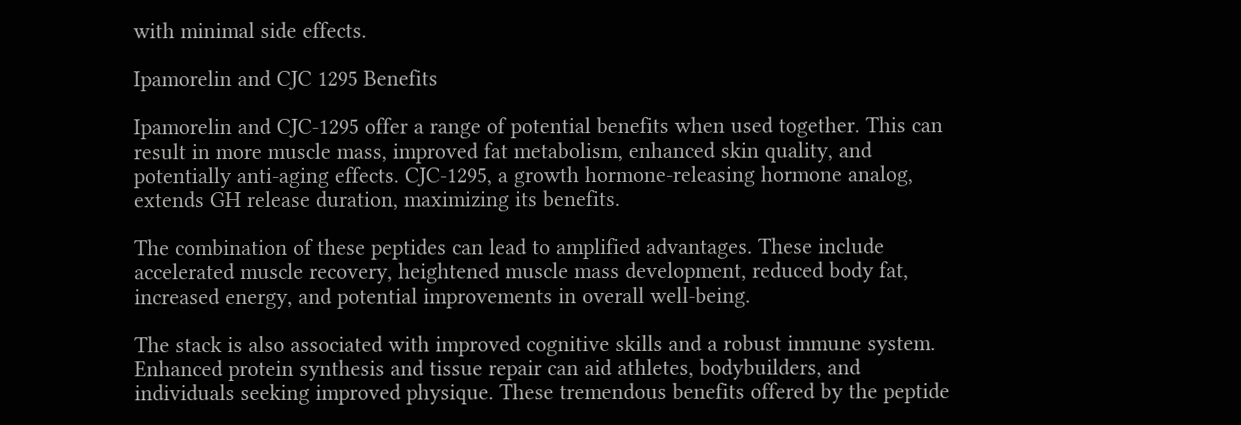with minimal side effects.

Ipamorelin and CJC 1295 Benefits

Ipamorelin and CJC-1295 offer a range of potential benefits when used together. This can result in more muscle mass, improved fat metabolism, enhanced skin quality, and potentially anti-aging effects. CJC-1295, a growth hormone-releasing hormone analog, extends GH release duration, maximizing its benefits.

The combination of these peptides can lead to amplified advantages. These include accelerated muscle recovery, heightened muscle mass development, reduced body fat, increased energy, and potential improvements in overall well-being.

The stack is also associated with improved cognitive skills and a robust immune system. Enhanced protein synthesis and tissue repair can aid athletes, bodybuilders, and individuals seeking improved physique. These tremendous benefits offered by the peptide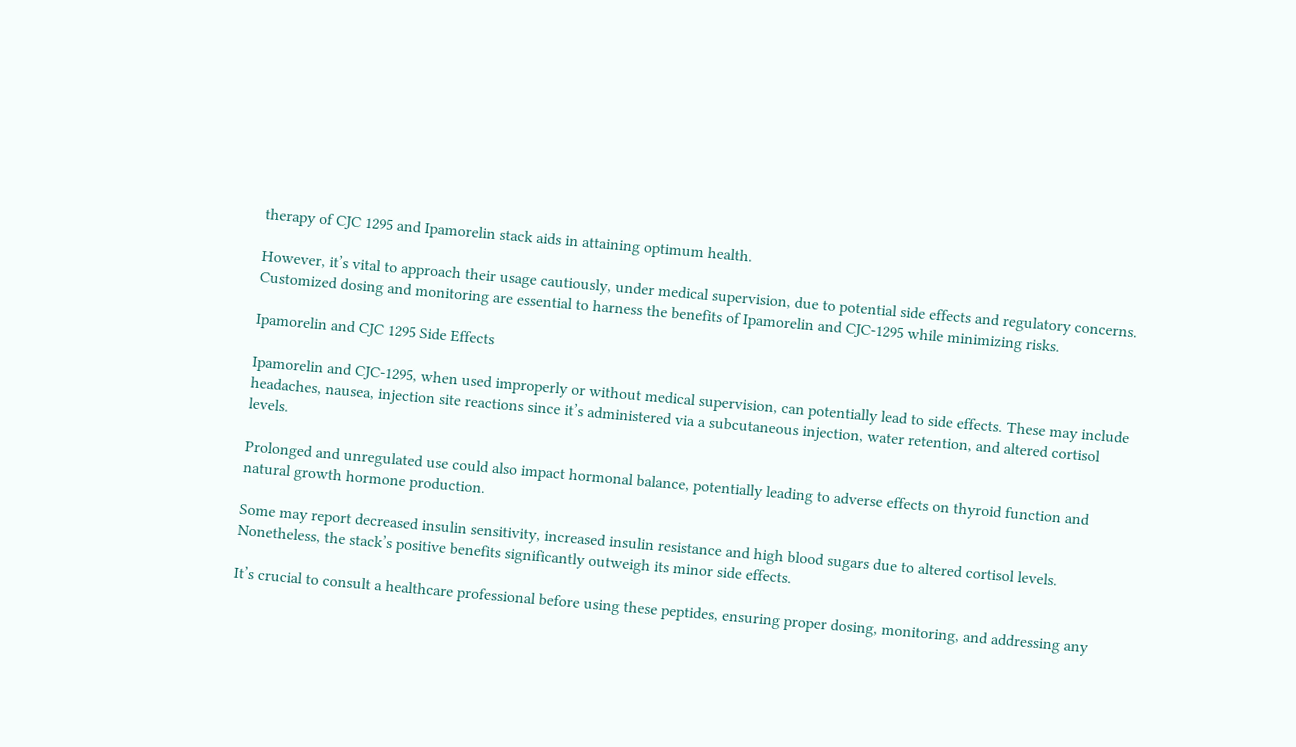therapy of CJC 1295 and Ipamorelin stack aids in attaining optimum health.

However, it’s vital to approach their usage cautiously, under medical supervision, due to potential side effects and regulatory concerns. Customized dosing and monitoring are essential to harness the benefits of Ipamorelin and CJC-1295 while minimizing risks.

Ipamorelin and CJC 1295 Side Effects

Ipamorelin and CJC-1295, when used improperly or without medical supervision, can potentially lead to side effects. These may include headaches, nausea, injection site reactions since it’s administered via a subcutaneous injection, water retention, and altered cortisol levels.

Prolonged and unregulated use could also impact hormonal balance, potentially leading to adverse effects on thyroid function and natural growth hormone production.

Some may report decreased insulin sensitivity, increased insulin resistance and high blood sugars due to altered cortisol levels. Nonetheless, the stack’s positive benefits significantly outweigh its minor side effects.

It’s crucial to consult a healthcare professional before using these peptides, ensuring proper dosing, monitoring, and addressing any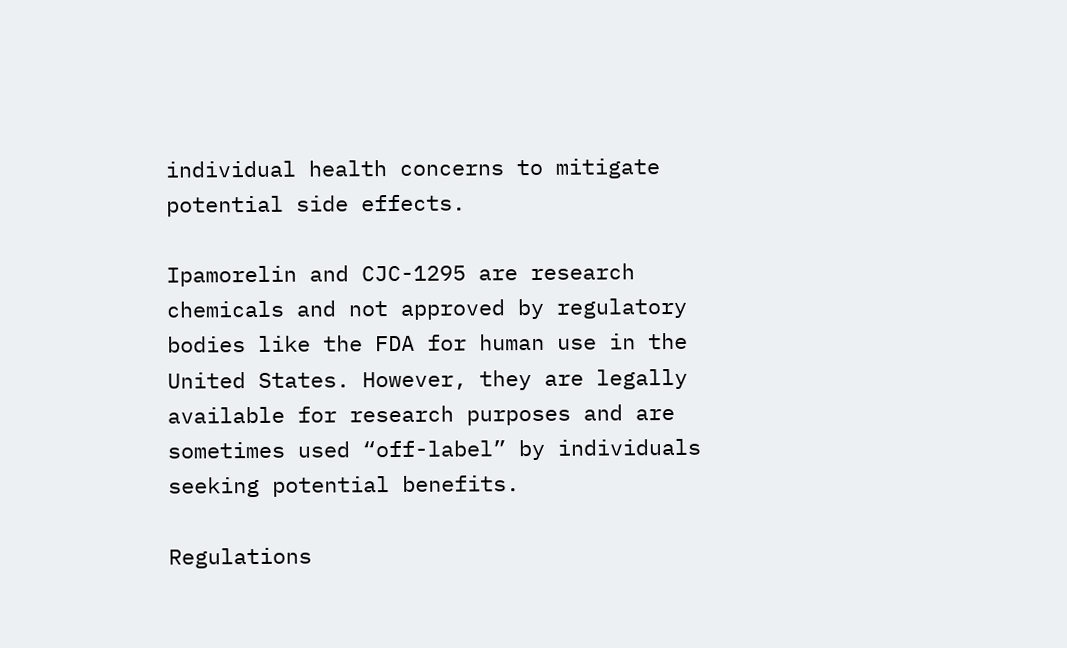individual health concerns to mitigate potential side effects.

Ipamorelin and CJC-1295 are research chemicals and not approved by regulatory bodies like the FDA for human use in the United States. However, they are legally available for research purposes and are sometimes used “off-label” by individuals seeking potential benefits.

Regulations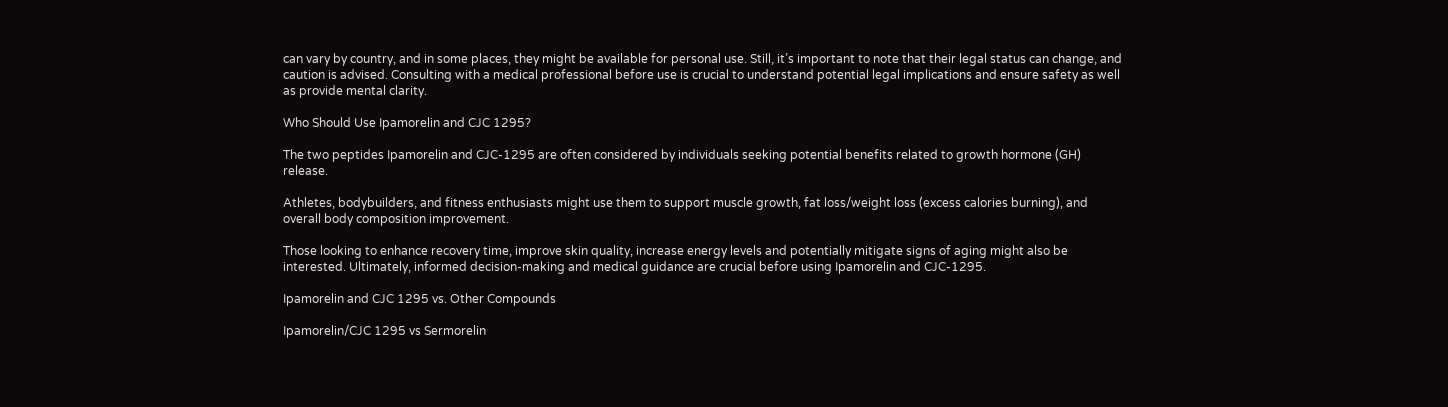can vary by country, and in some places, they might be available for personal use. Still, it’s important to note that their legal status can change, and caution is advised. Consulting with a medical professional before use is crucial to understand potential legal implications and ensure safety as well as provide mental clarity.

Who Should Use Ipamorelin and CJC 1295?

The two peptides Ipamorelin and CJC-1295 are often considered by individuals seeking potential benefits related to growth hormone (GH) release.

Athletes, bodybuilders, and fitness enthusiasts might use them to support muscle growth, fat loss/weight loss (excess calories burning), and overall body composition improvement.

Those looking to enhance recovery time, improve skin quality, increase energy levels and potentially mitigate signs of aging might also be interested. Ultimately, informed decision-making and medical guidance are crucial before using Ipamorelin and CJC-1295.

Ipamorelin and CJC 1295 vs. Other Compounds

Ipamorelin/CJC 1295 vs Sermorelin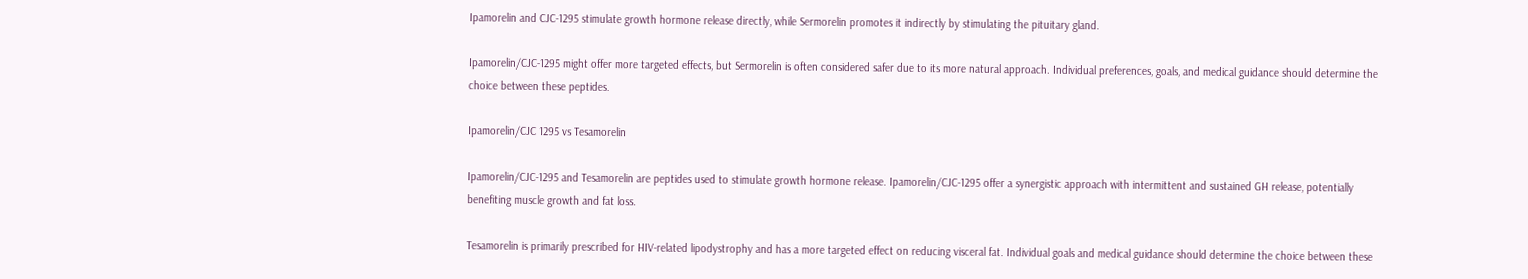Ipamorelin and CJC-1295 stimulate growth hormone release directly, while Sermorelin promotes it indirectly by stimulating the pituitary gland.

Ipamorelin/CJC-1295 might offer more targeted effects, but Sermorelin is often considered safer due to its more natural approach. Individual preferences, goals, and medical guidance should determine the choice between these peptides.

Ipamorelin/CJC 1295 vs Tesamorelin

Ipamorelin/CJC-1295 and Tesamorelin are peptides used to stimulate growth hormone release. Ipamorelin/CJC-1295 offer a synergistic approach with intermittent and sustained GH release, potentially benefiting muscle growth and fat loss.

Tesamorelin is primarily prescribed for HIV-related lipodystrophy and has a more targeted effect on reducing visceral fat. Individual goals and medical guidance should determine the choice between these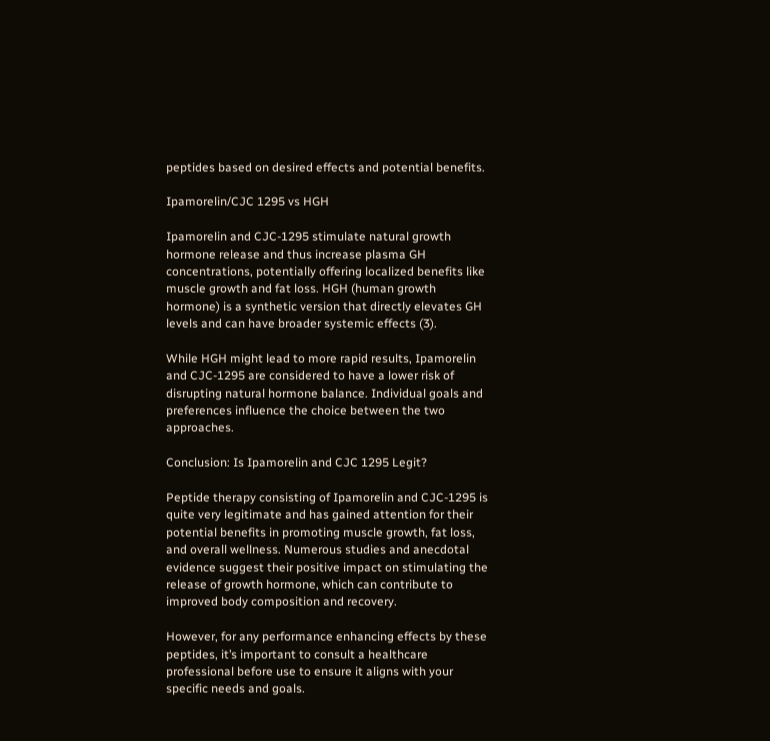peptides based on desired effects and potential benefits.

Ipamorelin/CJC 1295 vs HGH

Ipamorelin and CJC-1295 stimulate natural growth hormone release and thus increase plasma GH concentrations, potentially offering localized benefits like muscle growth and fat loss. HGH (human growth hormone) is a synthetic version that directly elevates GH levels and can have broader systemic effects (3).

While HGH might lead to more rapid results, Ipamorelin and CJC-1295 are considered to have a lower risk of disrupting natural hormone balance. Individual goals and preferences influence the choice between the two approaches.

Conclusion: Is Ipamorelin and CJC 1295 Legit?

Peptide therapy consisting of Ipamorelin and CJC-1295 is quite very legitimate and has gained attention for their potential benefits in promoting muscle growth, fat loss, and overall wellness. Numerous studies and anecdotal evidence suggest their positive impact on stimulating the release of growth hormone, which can contribute to improved body composition and recovery.

However, for any performance enhancing effects by these peptides, it’s important to consult a healthcare professional before use to ensure it aligns with your specific needs and goals.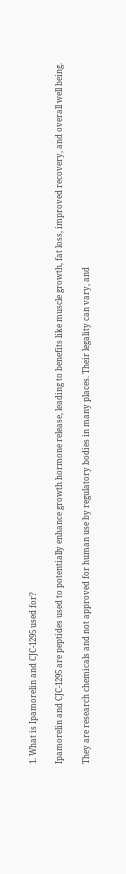1. What is Ipamorelin and CJC-1295 used for?

Ipamorelin and CJC-1295 are peptides used to potentially enhance growth hormone release, leading to benefits like muscle growth, fat loss, improved recovery, and overall well being.

They are research chemicals and not approved for human use by regulatory bodies in many places. Their legality can vary, and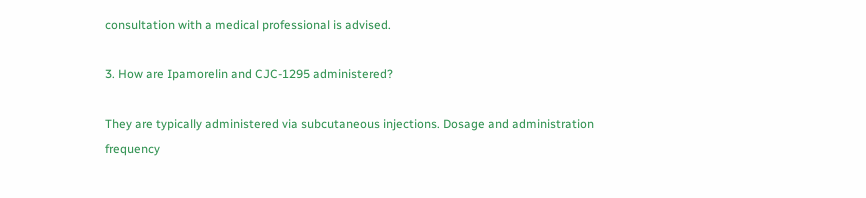consultation with a medical professional is advised.

3. How are Ipamorelin and CJC-1295 administered?

They are typically administered via subcutaneous injections. Dosage and administration frequency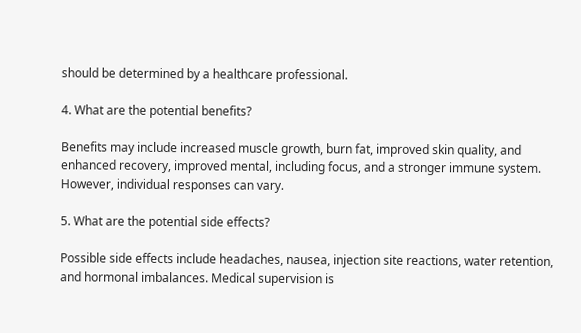should be determined by a healthcare professional.

4. What are the potential benefits?

Benefits may include increased muscle growth, burn fat, improved skin quality, and enhanced recovery, improved mental, including focus, and a stronger immune system. However, individual responses can vary.

5. What are the potential side effects?

Possible side effects include headaches, nausea, injection site reactions, water retention, and hormonal imbalances. Medical supervision is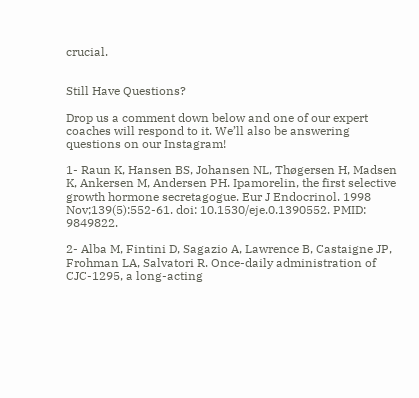crucial.


Still Have Questions?

Drop us a comment down below and one of our expert coaches will respond to it. We’ll also be answering questions on our Instagram!

1- Raun K, Hansen BS, Johansen NL, Thøgersen H, Madsen K, Ankersen M, Andersen PH. Ipamorelin, the first selective growth hormone secretagogue. Eur J Endocrinol. 1998 Nov;139(5):552-61. doi: 10.1530/eje.0.1390552. PMID: 9849822.

2- Alba M, Fintini D, Sagazio A, Lawrence B, Castaigne JP, Frohman LA, Salvatori R. Once-daily administration of CJC-1295, a long-acting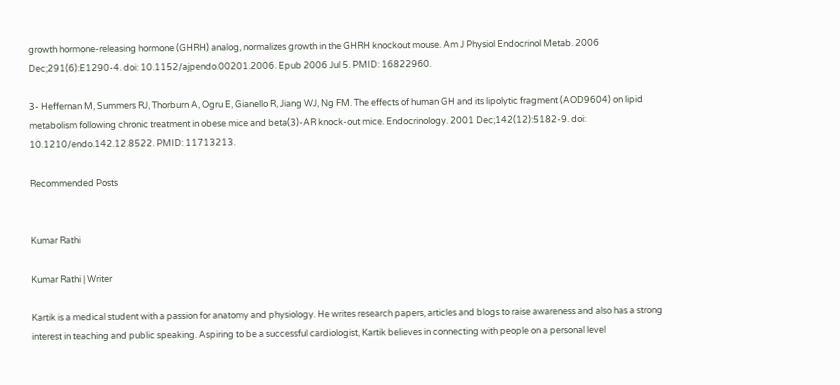growth hormone-releasing hormone (GHRH) analog, normalizes growth in the GHRH knockout mouse. Am J Physiol Endocrinol Metab. 2006 Dec;291(6):E1290-4. doi: 10.1152/ajpendo.00201.2006. Epub 2006 Jul 5. PMID: 16822960.

3- Heffernan M, Summers RJ, Thorburn A, Ogru E, Gianello R, Jiang WJ, Ng FM. The effects of human GH and its lipolytic fragment (AOD9604) on lipid metabolism following chronic treatment in obese mice and beta(3)-AR knock-out mice. Endocrinology. 2001 Dec;142(12):5182-9. doi: 10.1210/endo.142.12.8522. PMID: 11713213.

Recommended Posts


Kumar Rathi

Kumar Rathi | Writer

Kartik is a medical student with a passion for anatomy and physiology. He writes research papers, articles and blogs to raise awareness and also has a strong interest in teaching and public speaking. Aspiring to be a successful cardiologist, Kartik believes in connecting with people on a personal level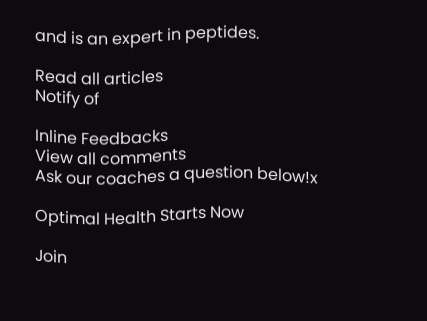and is an expert in peptides.

Read all articles
Notify of

Inline Feedbacks
View all comments
Ask our coaches a question below!x

Optimal Health Starts Now

Join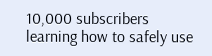10,000 subscribers learning how to safely use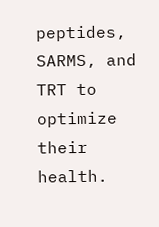peptides, SARMS, and TRT to optimize their health.